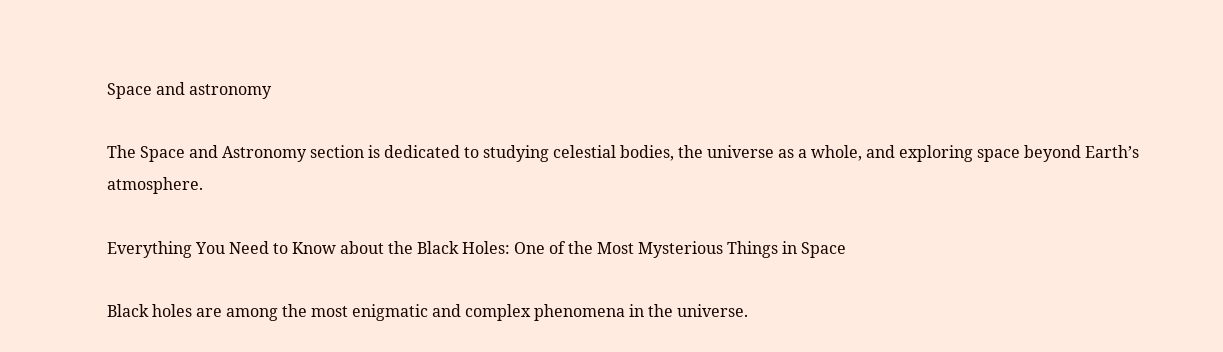Space and astronomy

The Space and Astronomy section is dedicated to studying celestial bodies, the universe as a whole, and exploring space beyond Earth’s atmosphere.

Everything You Need to Know about the Black Holes: One of the Most Mysterious Things in Space

Black holes are among the most enigmatic and complex phenomena in the universe.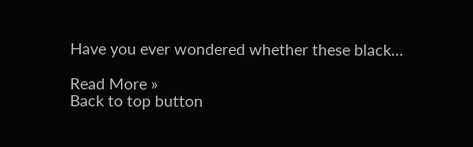Have you ever wondered whether these black…

Read More »
Back to top button